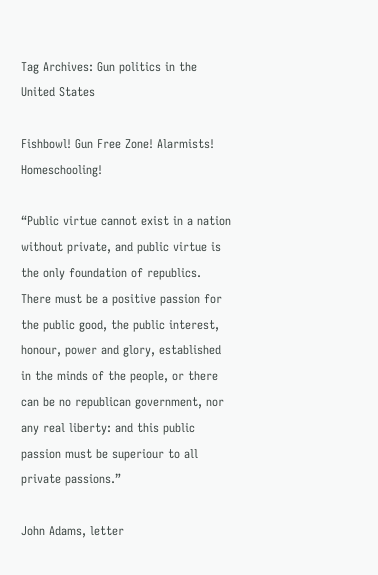Tag Archives: Gun politics in the United States

Fishbowl! Gun Free Zone! Alarmists! Homeschooling!

“Public virtue cannot exist in a nation without private, and public virtue is the only foundation of republics. There must be a positive passion for the public good, the public interest, honour, power and glory, established in the minds of the people, or there can be no republican government, nor any real liberty: and this public passion must be superiour to all private passions.”

John Adams, letter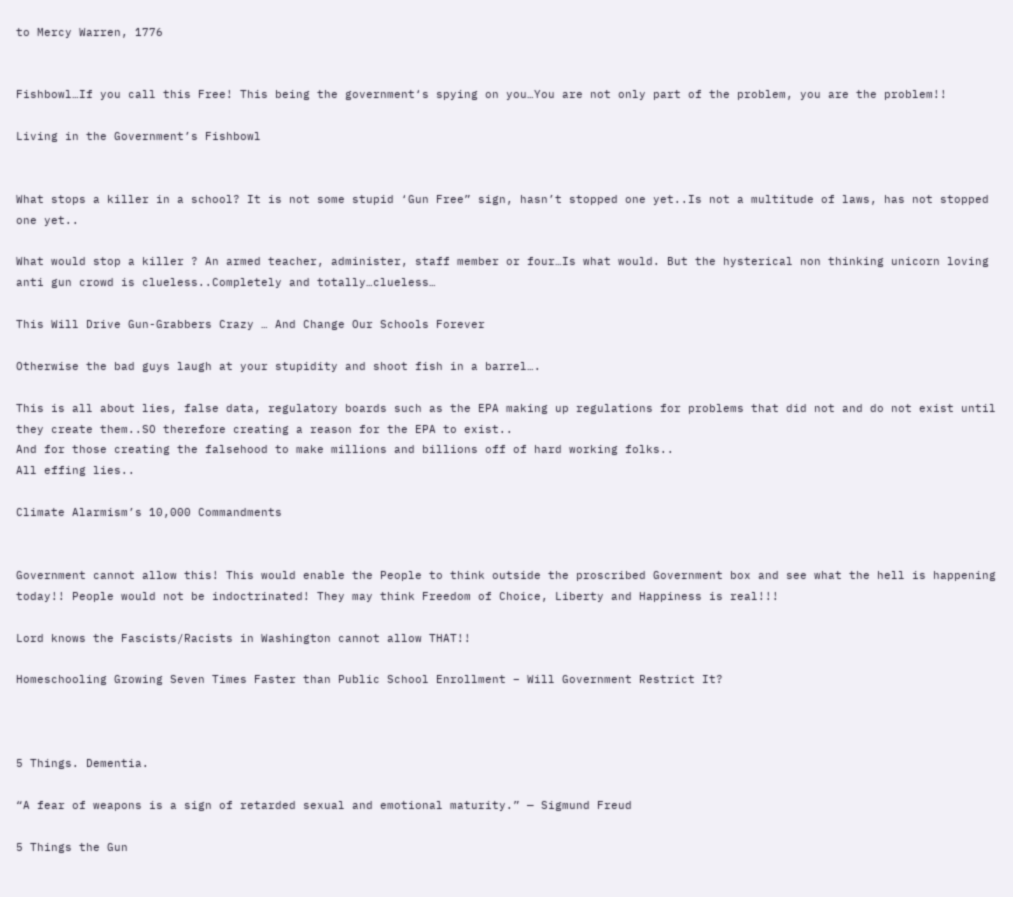to Mercy Warren, 1776


Fishbowl…If you call this Free! This being the government‘s spying on you…You are not only part of the problem, you are the problem!!

Living in the Government’s Fishbowl


What stops a killer in a school? It is not some stupid ‘Gun Free” sign, hasn’t stopped one yet..Is not a multitude of laws, has not stopped one yet..

What would stop a killer ? An armed teacher, administer, staff member or four…Is what would. But the hysterical non thinking unicorn loving anti gun crowd is clueless..Completely and totally…clueless…

This Will Drive Gun-Grabbers Crazy … And Change Our Schools Forever

Otherwise the bad guys laugh at your stupidity and shoot fish in a barrel….

This is all about lies, false data, regulatory boards such as the EPA making up regulations for problems that did not and do not exist until they create them..SO therefore creating a reason for the EPA to exist..
And for those creating the falsehood to make millions and billions off of hard working folks..
All effing lies..

Climate Alarmism’s 10,000 Commandments


Government cannot allow this! This would enable the People to think outside the proscribed Government box and see what the hell is happening today!! People would not be indoctrinated! They may think Freedom of Choice, Liberty and Happiness is real!!!

Lord knows the Fascists/Racists in Washington cannot allow THAT!!

Homeschooling Growing Seven Times Faster than Public School Enrollment – Will Government Restrict It?



5 Things. Dementia.

“A fear of weapons is a sign of retarded sexual and emotional maturity.” — Sigmund Freud

5 Things the Gun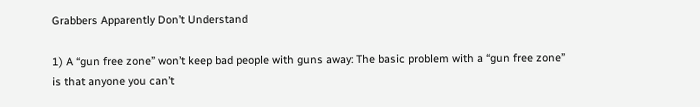Grabbers Apparently Don’t Understand

1) A “gun free zone” won’t keep bad people with guns away: The basic problem with a “gun free zone” is that anyone you can’t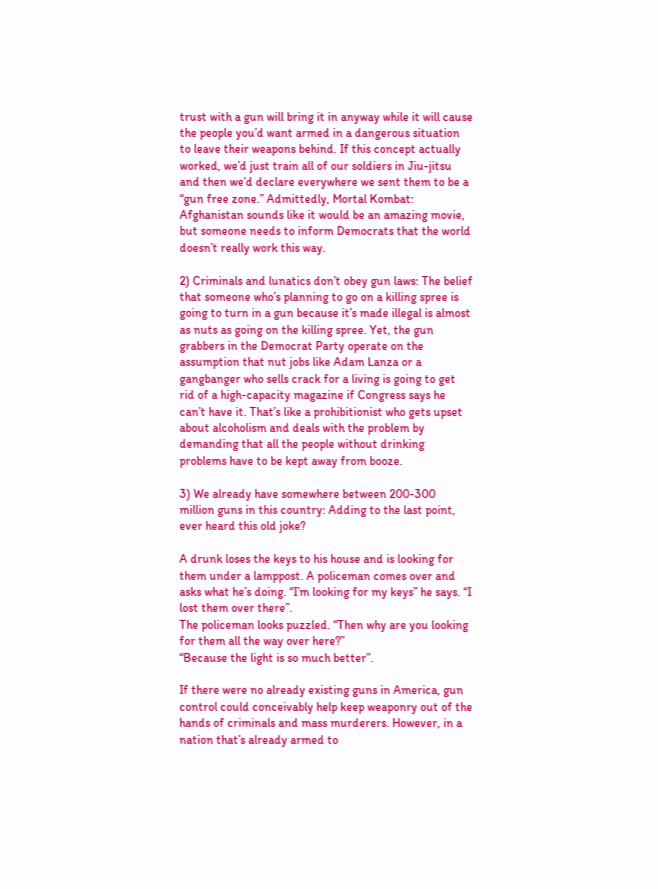trust with a gun will bring it in anyway while it will cause the people you’d want armed in a dangerous situation to leave their weapons behind. If this concept actually worked, we’d just train all of our soldiers in Jiu-jitsu and then we’d declare everywhere we sent them to be a “gun free zone.” Admittedly, Mortal Kombat: Afghanistan sounds like it would be an amazing movie, but someone needs to inform Democrats that the world doesn’t really work this way.

2) Criminals and lunatics don’t obey gun laws: The belief that someone who’s planning to go on a killing spree is going to turn in a gun because it’s made illegal is almost as nuts as going on the killing spree. Yet, the gun grabbers in the Democrat Party operate on the assumption that nut jobs like Adam Lanza or a gangbanger who sells crack for a living is going to get rid of a high-capacity magazine if Congress says he can’t have it. That’s like a prohibitionist who gets upset about alcoholism and deals with the problem by demanding that all the people without drinking problems have to be kept away from booze.

3) We already have somewhere between 200-300 million guns in this country: Adding to the last point, ever heard this old joke?

A drunk loses the keys to his house and is looking for them under a lamppost. A policeman comes over and asks what he’s doing. “I’m looking for my keys” he says. “I lost them over there”.
The policeman looks puzzled. “Then why are you looking for them all the way over here?”
“Because the light is so much better”.

If there were no already existing guns in America, gun control could conceivably help keep weaponry out of the hands of criminals and mass murderers. However, in a nation that’s already armed to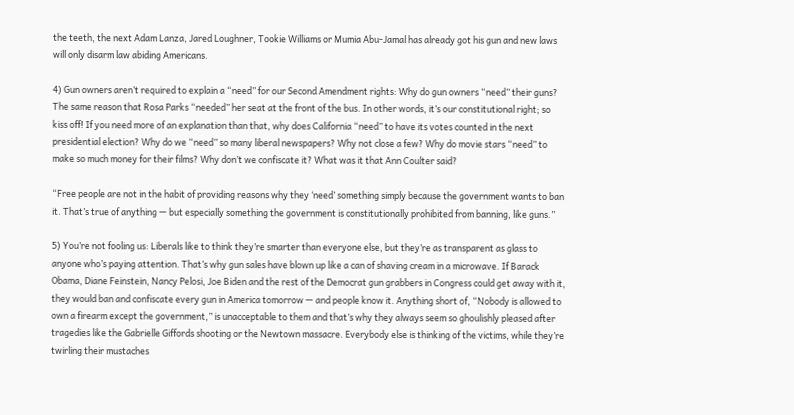the teeth, the next Adam Lanza, Jared Loughner, Tookie Williams or Mumia Abu-Jamal has already got his gun and new laws will only disarm law abiding Americans.

4) Gun owners aren’t required to explain a “need” for our Second Amendment rights: Why do gun owners “need” their guns? The same reason that Rosa Parks “needed” her seat at the front of the bus. In other words, it’s our constitutional right; so kiss off! If you need more of an explanation than that, why does California “need” to have its votes counted in the next presidential election? Why do we “need” so many liberal newspapers? Why not close a few? Why do movie stars “need” to make so much money for their films? Why don’t we confiscate it? What was it that Ann Coulter said?

“Free people are not in the habit of providing reasons why they ‘need’ something simply because the government wants to ban it. That’s true of anything — but especially something the government is constitutionally prohibited from banning, like guns.”

5) You’re not fooling us: Liberals like to think they’re smarter than everyone else, but they’re as transparent as glass to anyone who’s paying attention. That’s why gun sales have blown up like a can of shaving cream in a microwave. If Barack Obama, Diane Feinstein, Nancy Pelosi, Joe Biden and the rest of the Democrat gun grabbers in Congress could get away with it, they would ban and confiscate every gun in America tomorrow — and people know it. Anything short of, “Nobody is allowed to own a firearm except the government,” is unacceptable to them and that’s why they always seem so ghoulishly pleased after tragedies like the Gabrielle Giffords shooting or the Newtown massacre. Everybody else is thinking of the victims, while they’re twirling their mustaches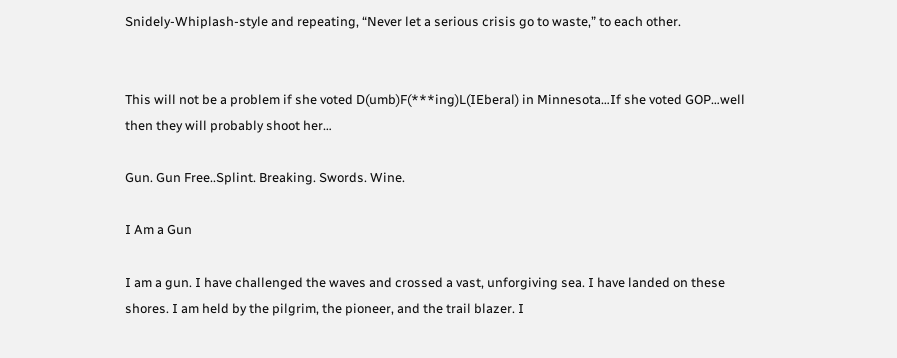Snidely-Whiplash-style and repeating, “Never let a serious crisis go to waste,” to each other.


This will not be a problem if she voted D(umb)F(***ing)L(IEberal) in Minnesota…If she voted GOP…well then they will probably shoot her…

Gun. Gun Free..Splint. Breaking. Swords. Wine.

I Am a Gun

I am a gun. I have challenged the waves and crossed a vast, unforgiving sea. I have landed on these shores. I am held by the pilgrim, the pioneer, and the trail blazer. I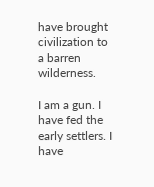have brought civilization to a barren wilderness.

I am a gun. I have fed the early settlers. I have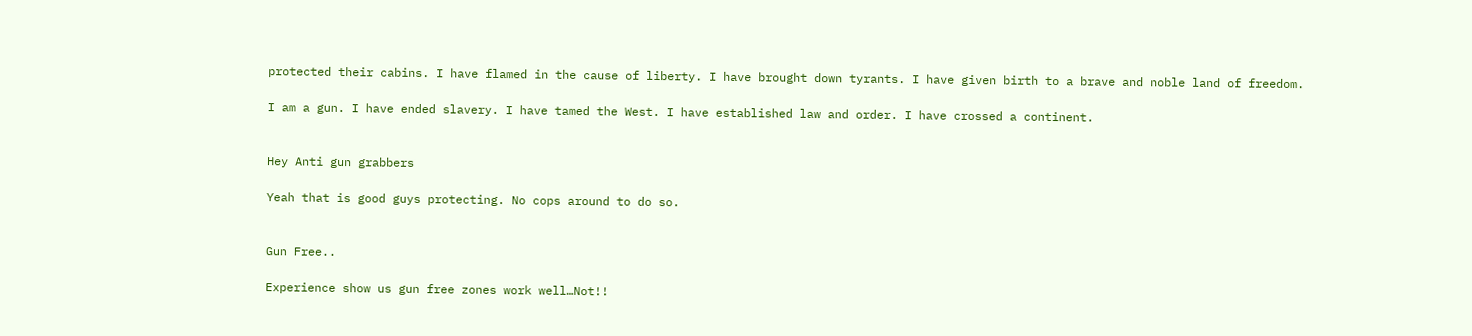protected their cabins. I have flamed in the cause of liberty. I have brought down tyrants. I have given birth to a brave and noble land of freedom.

I am a gun. I have ended slavery. I have tamed the West. I have established law and order. I have crossed a continent.


Hey Anti gun grabbers

Yeah that is good guys protecting. No cops around to do so.


Gun Free..

Experience show us gun free zones work well…Not!!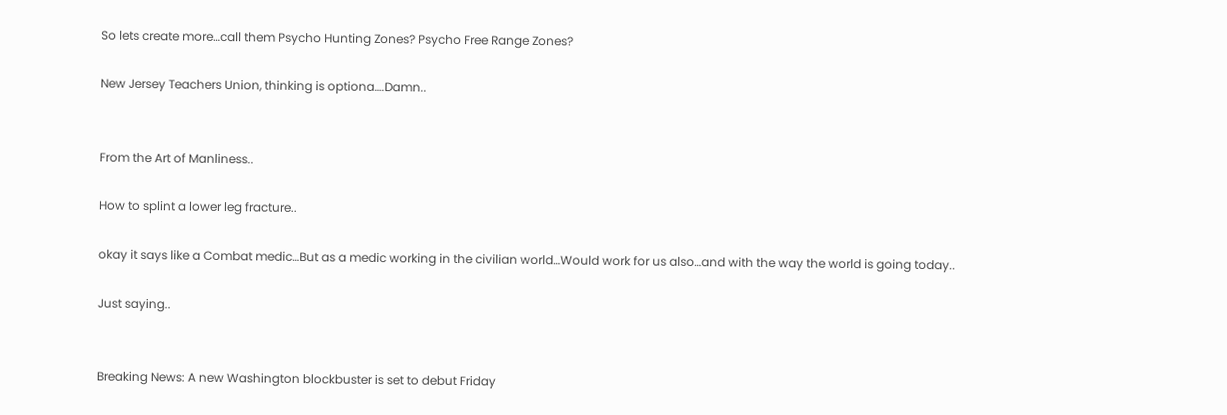So lets create more…call them Psycho Hunting Zones? Psycho Free Range Zones?

New Jersey Teachers Union, thinking is optiona….Damn..


From the Art of Manliness..

How to splint a lower leg fracture..

okay it says like a Combat medic…But as a medic working in the civilian world…Would work for us also…and with the way the world is going today..

Just saying..


Breaking News: A new Washington blockbuster is set to debut Friday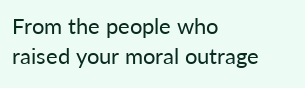From the people who raised your moral outrage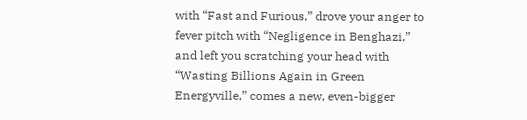with “Fast and Furious,” drove your anger to fever pitch with “Negligence in Benghazi,” and left you scratching your head with “Wasting Billions Again in Green Energyville,” comes a new, even-bigger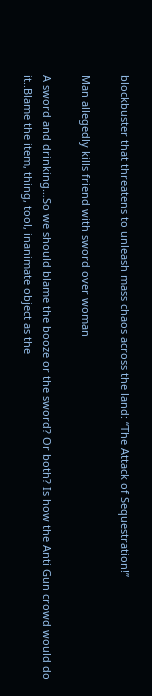blockbuster that threatens to unleash mass chaos across the land: “The Attack of Sequestration!”

Man allegedly kills friend with sword over woman

A sword and drinking…So we should blame the booze or the sword? Or both? Is how the Anti Gun crowd would do it..Blame the item, thing, tool, inanimate object as the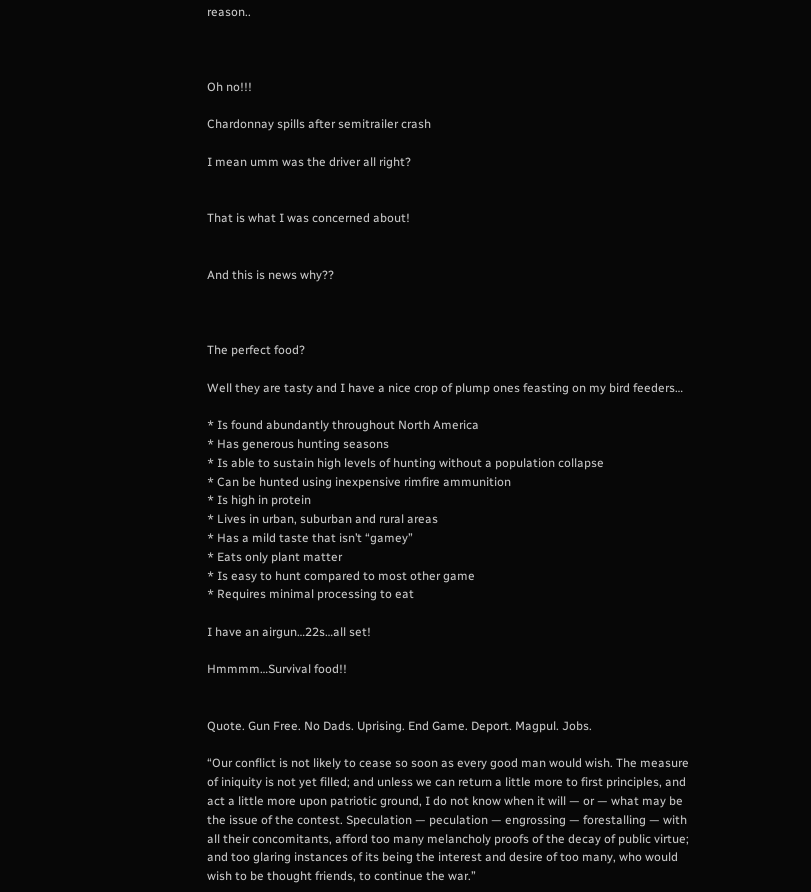reason..



Oh no!!!

Chardonnay spills after semitrailer crash

I mean umm was the driver all right?


That is what I was concerned about!


And this is news why??



The perfect food?

Well they are tasty and I have a nice crop of plump ones feasting on my bird feeders…

* Is found abundantly throughout North America
* Has generous hunting seasons
* Is able to sustain high levels of hunting without a population collapse
* Can be hunted using inexpensive rimfire ammunition
* Is high in protein
* Lives in urban, suburban and rural areas
* Has a mild taste that isn’t “gamey”
* Eats only plant matter
* Is easy to hunt compared to most other game
* Requires minimal processing to eat

I have an airgun…22s…all set!

Hmmmm…Survival food!!


Quote. Gun Free. No Dads. Uprising. End Game. Deport. Magpul. Jobs.

“Our conflict is not likely to cease so soon as every good man would wish. The measure of iniquity is not yet filled; and unless we can return a little more to first principles, and act a little more upon patriotic ground, I do not know when it will — or — what may be the issue of the contest. Speculation — peculation — engrossing — forestalling — with all their concomitants, afford too many melancholy proofs of the decay of public virtue; and too glaring instances of its being the interest and desire of too many, who would wish to be thought friends, to continue the war.”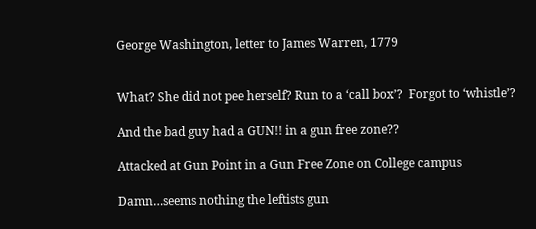George Washington, letter to James Warren, 1779


What? She did not pee herself? Run to a ‘call box’?  Forgot to ‘whistle’?

And the bad guy had a GUN!! in a gun free zone??

Attacked at Gun Point in a Gun Free Zone on College campus

Damn…seems nothing the leftists gun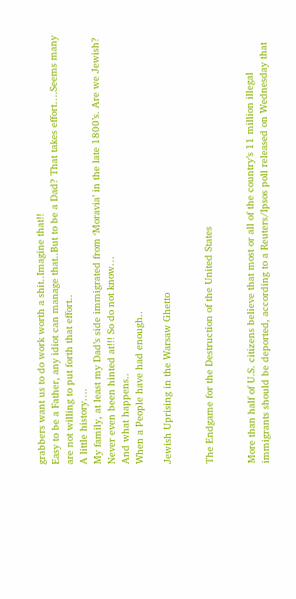grabbers want us to do work worth a shit..Imagine that!!
Easy to be a Father, any idiot can manage that..But to be a Dad? That takes effort….Seems many are not willing to put forth that effort..
A little history….
My family, at least my Dad’s side immigrated from ‘Moravia’ in the late 1800’s. Are we Jewish? Never even been hinted at!!! So do not know…
And what happens..
When a People have had enough..

Jewish Uprising in the Warsaw Ghetto


The Endgame for the Destruction of the United States


More than half of U.S. citizens believe that most or all of the country’s 11 million illegal immigrants should be deported, according to a Reuters/Ipsos poll released on Wednesday that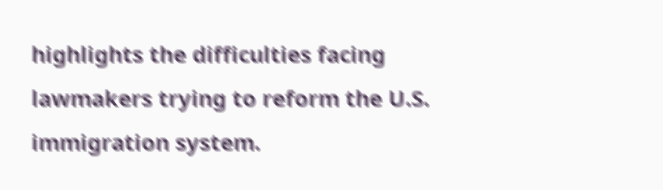highlights the difficulties facing lawmakers trying to reform the U.S. immigration system.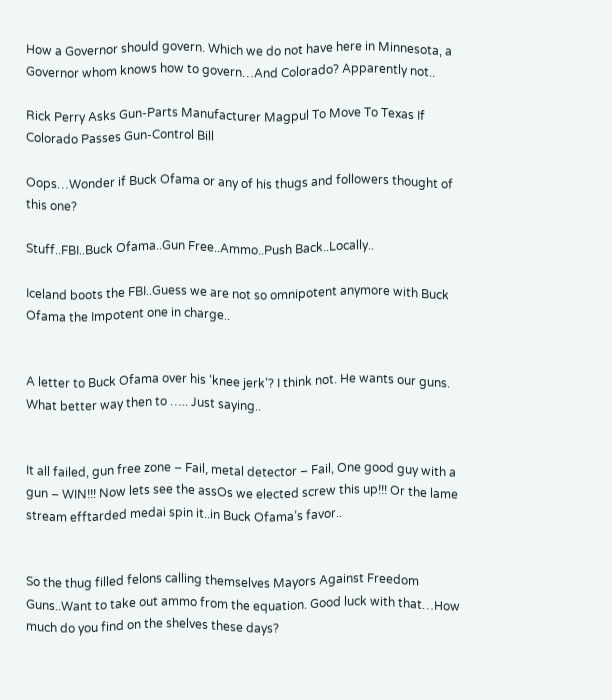How a Governor should govern. Which we do not have here in Minnesota, a Governor whom knows how to govern…And Colorado? Apparently not..

Rick Perry Asks Gun-Parts Manufacturer Magpul To Move To Texas If Colorado Passes Gun-Control Bill

Oops…Wonder if Buck Ofama or any of his thugs and followers thought of this one?

Stuff..FBI..Buck Ofama..Gun Free..Ammo..Push Back..Locally..

Iceland boots the FBI..Guess we are not so omnipotent anymore with Buck Ofama the Impotent one in charge..


A letter to Buck Ofama over his ‘knee jerk’? I think not. He wants our guns. What better way then to ….. Just saying..


It all failed, gun free zone – Fail, metal detector – Fail, One good guy with a gun – WIN!!! Now lets see the assOs we elected screw this up!!! Or the lame stream efftarded medai spin it..in Buck Ofama’s favor..


So the thug filled felons calling themselves Mayors Against Freedom Guns..Want to take out ammo from the equation. Good luck with that…How much do you find on the shelves these days?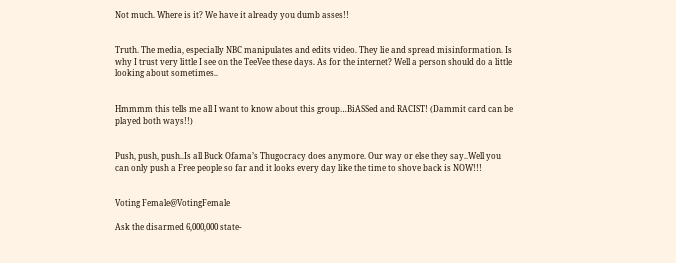Not much. Where is it? We have it already you dumb asses!!


Truth. The media, especially NBC manipulates and edits video. They lie and spread misinformation. Is why I trust very little I see on the TeeVee these days. As for the internet? Well a person should do a little looking about sometimes..


Hmmmm this tells me all I want to know about this group…BiASSed and RACIST! (Dammit card can be played both ways!!)


Push, push, push..Is all Buck Ofama’s Thugocracy does anymore. Our way or else they say..Well you can only push a Free people so far and it looks every day like the time to shove back is NOW!!!


Voting Female@VotingFemale

Ask the disarmed 6,000,000 state-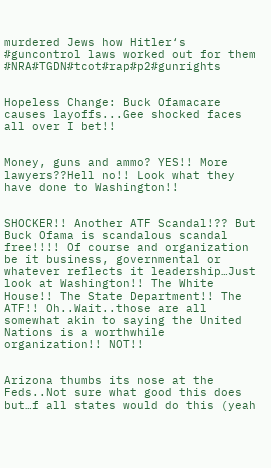murdered Jews how Hitler‘s #guncontrol laws worked out for them #NRA#TGDN#tcot#rap#p2#gunrights


Hopeless Change: Buck Ofamacare causes layoffs...Gee shocked faces all over I bet!!


Money, guns and ammo? YES!! More lawyers??Hell no!! Look what they have done to Washington!!


SHOCKER!! Another ATF Scandal!?? But Buck Ofama is scandalous scandal free!!!! Of course and organization be it business, governmental or whatever reflects it leadership…Just look at Washington!! The White House!! The State Department!! The ATF!! Oh..Wait..those are all somewhat akin to saying the United Nations is a worthwhile organization!! NOT!!


Arizona thumbs its nose at the Feds..Not sure what good this does but…f all states would do this (yeah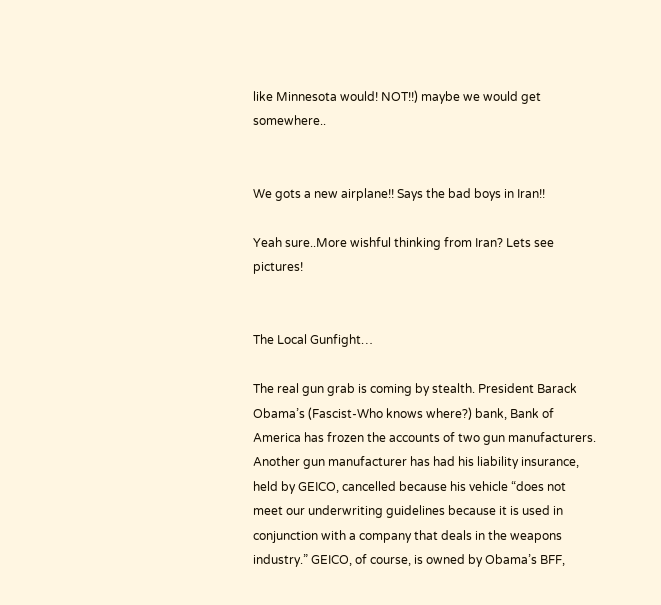like Minnesota would! NOT!!) maybe we would get somewhere..


We gots a new airplane!! Says the bad boys in Iran!!

Yeah sure..More wishful thinking from Iran? Lets see pictures!


The Local Gunfight…

The real gun grab is coming by stealth. President Barack Obama’s (Fascist-Who knows where?) bank, Bank of America has frozen the accounts of two gun manufacturers. Another gun manufacturer has had his liability insurance, held by GEICO, cancelled because his vehicle “does not meet our underwriting guidelines because it is used in conjunction with a company that deals in the weapons industry.” GEICO, of course, is owned by Obama’s BFF,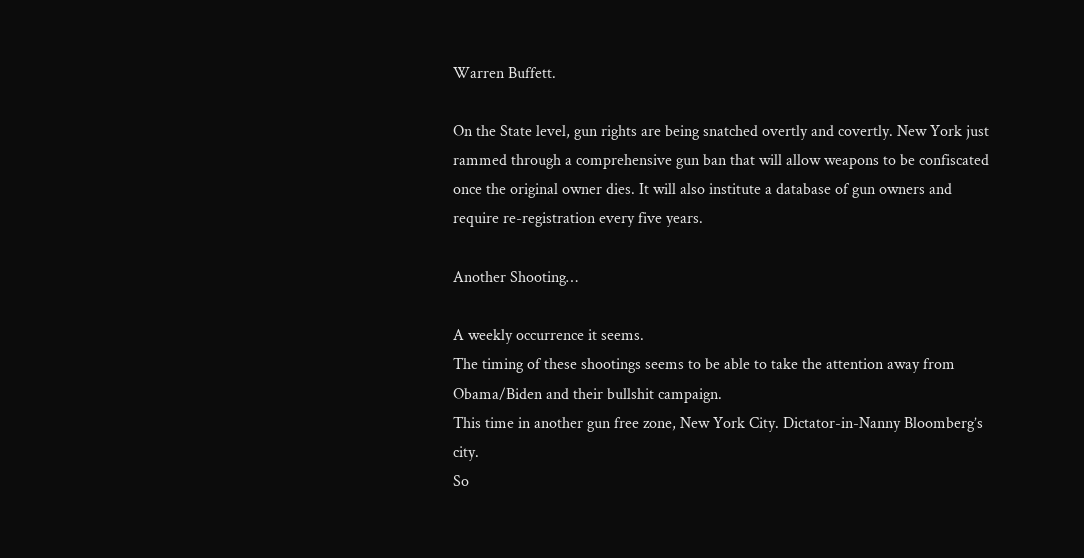Warren Buffett.

On the State level, gun rights are being snatched overtly and covertly. New York just rammed through a comprehensive gun ban that will allow weapons to be confiscated once the original owner dies. It will also institute a database of gun owners and require re-registration every five years.

Another Shooting…

A weekly occurrence it seems.
The timing of these shootings seems to be able to take the attention away from Obama/Biden and their bullshit campaign.
This time in another gun free zone, New York City. Dictator-in-Nanny Bloomberg’s city.
So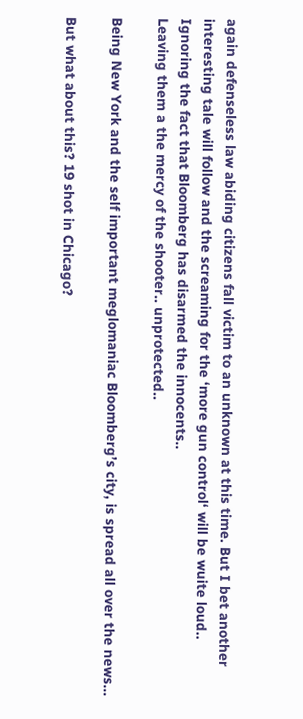again defenseless law abiding citizens fall victim to an unknown at this time. But I bet another interesting tale will follow and the screaming for the ‘more gun control‘ will be wuite loud..
Ignoring the fact that Bloomberg has disarmed the innocents..
Leaving them a the mercy of the shooter.. unprotected..

Being New York and the self important meglomaniac Bloomberg’s city, is spread all over the news…

But what about this? 19 shot in Chicago?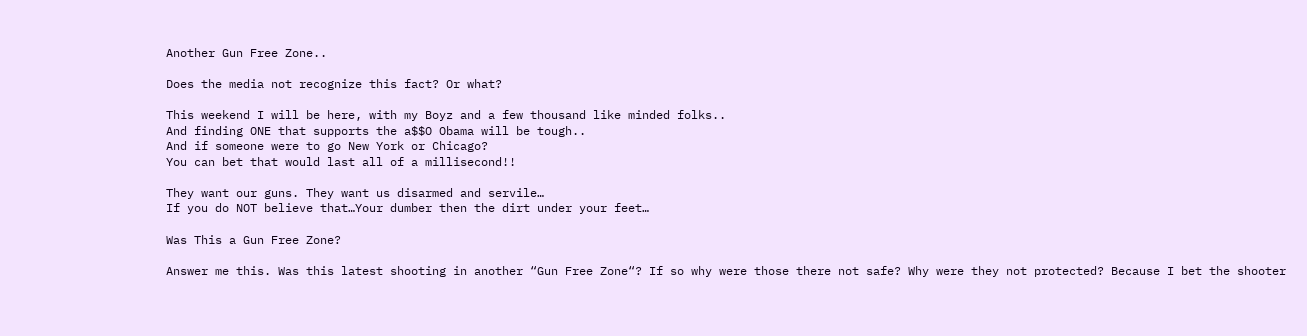Another Gun Free Zone..

Does the media not recognize this fact? Or what?

This weekend I will be here, with my Boyz and a few thousand like minded folks..
And finding ONE that supports the a$$O Obama will be tough..
And if someone were to go New York or Chicago?
You can bet that would last all of a millisecond!!

They want our guns. They want us disarmed and servile…
If you do NOT believe that…Your dumber then the dirt under your feet…

Was This a Gun Free Zone?

Answer me this. Was this latest shooting in another “Gun Free Zone“? If so why were those there not safe? Why were they not protected? Because I bet the shooter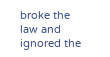broke the law and ignored the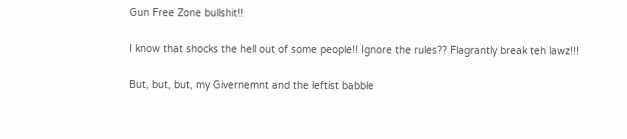Gun Free Zone bullshit!!

I know that shocks the hell out of some people!! Ignore the rules?? Flagrantly break teh lawz!!!

But, but, but, my Givernemnt and the leftist babble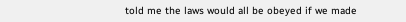told me the laws would all be obeyed if we made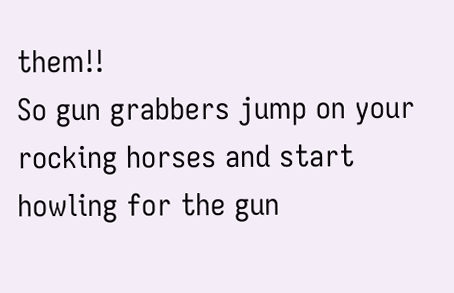them!!
So gun grabbers jump on your rocking horses and start howling for the gun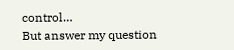control…
But answer my question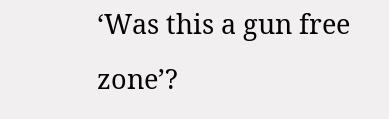‘Was this a gun free zone’?